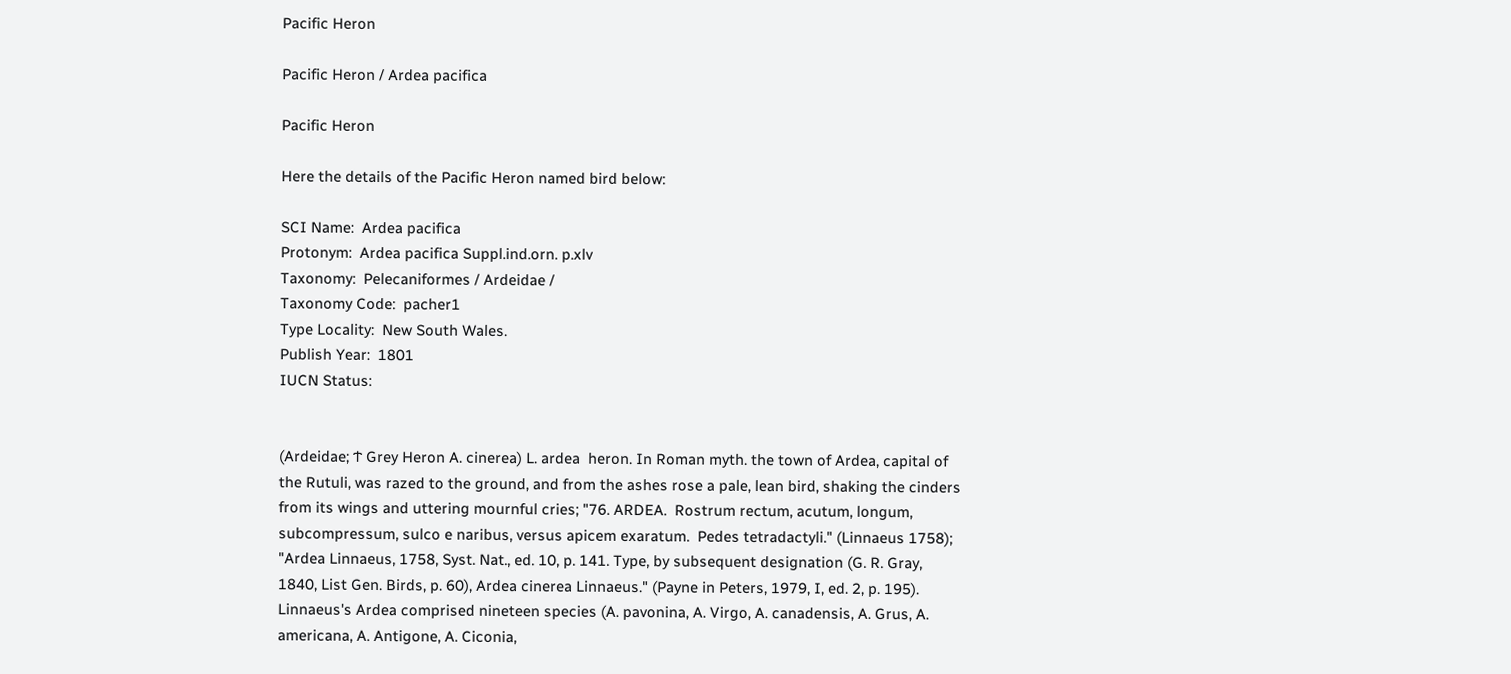Pacific Heron

Pacific Heron / Ardea pacifica

Pacific Heron

Here the details of the Pacific Heron named bird below:

SCI Name:  Ardea pacifica
Protonym:  Ardea pacifica Suppl.ind.orn. p.xlv
Taxonomy:  Pelecaniformes / Ardeidae /
Taxonomy Code:  pacher1
Type Locality:  New South Wales.
Publish Year:  1801
IUCN Status:


(Ardeidae; Ϯ Grey Heron A. cinerea) L. ardea  heron. In Roman myth. the town of Ardea, capital of the Rutuli, was razed to the ground, and from the ashes rose a pale, lean bird, shaking the cinders from its wings and uttering mournful cries; "76. ARDEA.  Rostrum rectum, acutum, longum, subcompressum, sulco e naribus, versus apicem exaratum.  Pedes tetradactyli." (Linnaeus 1758); "Ardea Linnaeus, 1758, Syst. Nat., ed. 10, p. 141. Type, by subsequent designation (G. R. Gray, 1840, List Gen. Birds, p. 60), Ardea cinerea Linnaeus." (Payne in Peters, 1979, I, ed. 2, p. 195). Linnaeus's Ardea comprised nineteen species (A. pavonina, A. Virgo, A. canadensis, A. Grus, A. americana, A. Antigone, A. Ciconia,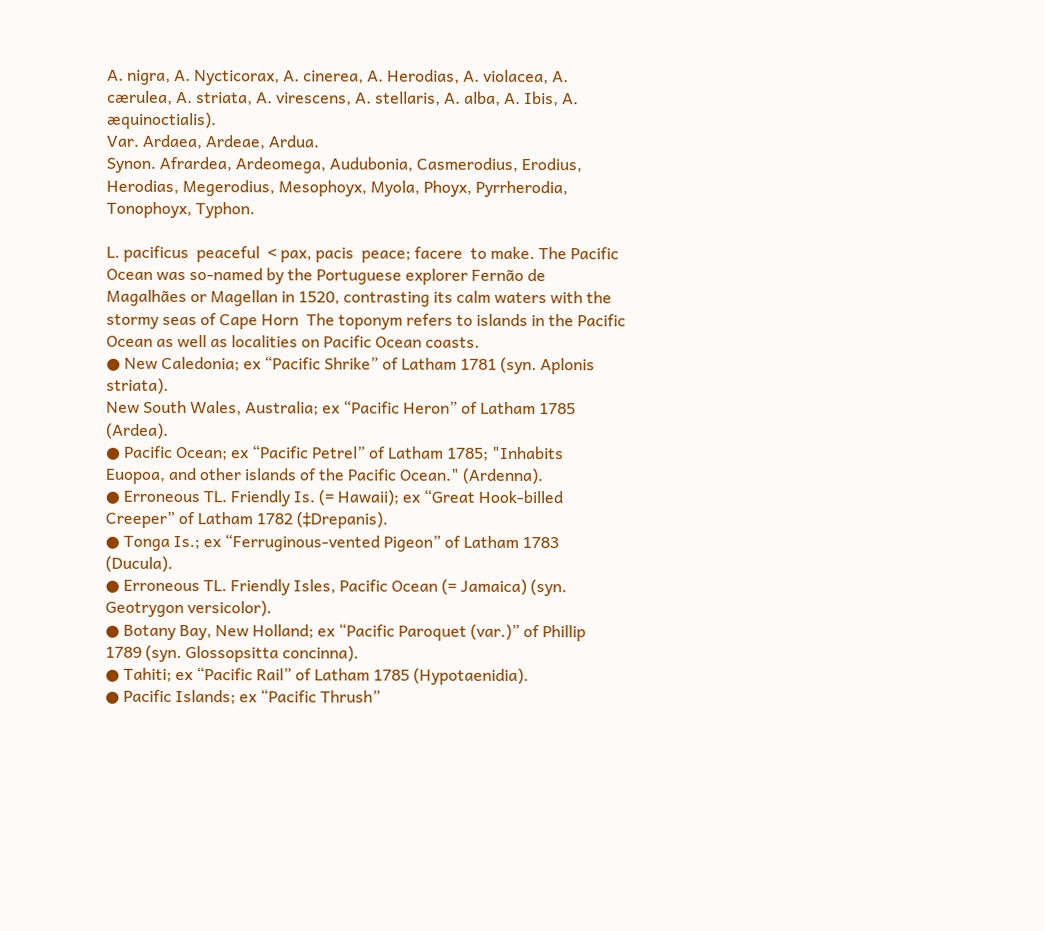A. nigra, A. Nycticorax, A. cinerea, A. Herodias, A. violacea, A. cærulea, A. striata, A. virescens, A. stellaris, A. alba, A. Ibis, A. æquinoctialis).
Var. Ardaea, Ardeae, Ardua.
Synon. Afrardea, Ardeomega, Audubonia, Casmerodius, Erodius, Herodias, Megerodius, Mesophoyx, Myola, Phoyx, Pyrrherodia, Tonophoyx, Typhon.

L. pacificus  peaceful  < pax, pacis  peace; facere  to make. The Pacific Ocean was so-named by the Portuguese explorer Fernão de Magalhães or Magellan in 1520, contrasting its calm waters with the stormy seas of Cape Horn  The toponym refers to islands in the Pacific Ocean as well as localities on Pacific Ocean coasts.
● New Caledonia; ex “Pacific Shrike” of Latham 1781 (syn. Aplonis striata).
New South Wales, Australia; ex “Pacific Heron” of Latham 1785 (Ardea).
● Pacific Ocean; ex “Pacific Petrel” of Latham 1785; "Inhabits Euopoa, and other islands of the Pacific Ocean." (Ardenna).
● Erroneous TL. Friendly Is. (= Hawaii); ex “Great Hook-billed Creeper” of Latham 1782 (‡Drepanis).
● Tonga Is.; ex “Ferruginous-vented Pigeon” of Latham 1783 (Ducula).
● Erroneous TL. Friendly Isles, Pacific Ocean (= Jamaica) (syn. Geotrygon versicolor).
● Botany Bay, New Holland; ex “Pacific Paroquet (var.)” of Phillip 1789 (syn. Glossopsitta concinna).
● Tahiti; ex “Pacific Rail” of Latham 1785 (Hypotaenidia).
● Pacific Islands; ex “Pacific Thrush”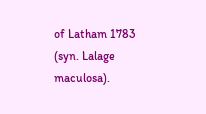of Latham 1783 (syn. Lalage maculosa).